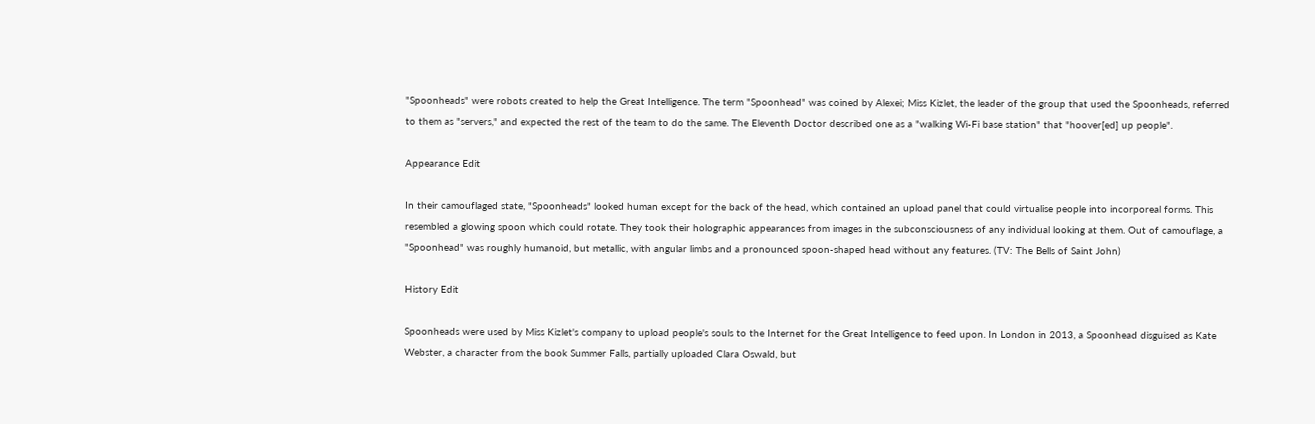"Spoonheads" were robots created to help the Great Intelligence. The term "Spoonhead" was coined by Alexei; Miss Kizlet, the leader of the group that used the Spoonheads, referred to them as "servers," and expected the rest of the team to do the same. The Eleventh Doctor described one as a "walking Wi-Fi base station" that "hoover[ed] up people".

Appearance Edit

In their camouflaged state, "Spoonheads" looked human except for the back of the head, which contained an upload panel that could virtualise people into incorporeal forms. This resembled a glowing spoon which could rotate. They took their holographic appearances from images in the subconsciousness of any individual looking at them. Out of camouflage, a "Spoonhead" was roughly humanoid, but metallic, with angular limbs and a pronounced spoon-shaped head without any features. (TV: The Bells of Saint John)

History Edit

Spoonheads were used by Miss Kizlet's company to upload people's souls to the Internet for the Great Intelligence to feed upon. In London in 2013, a Spoonhead disguised as Kate Webster, a character from the book Summer Falls, partially uploaded Clara Oswald, but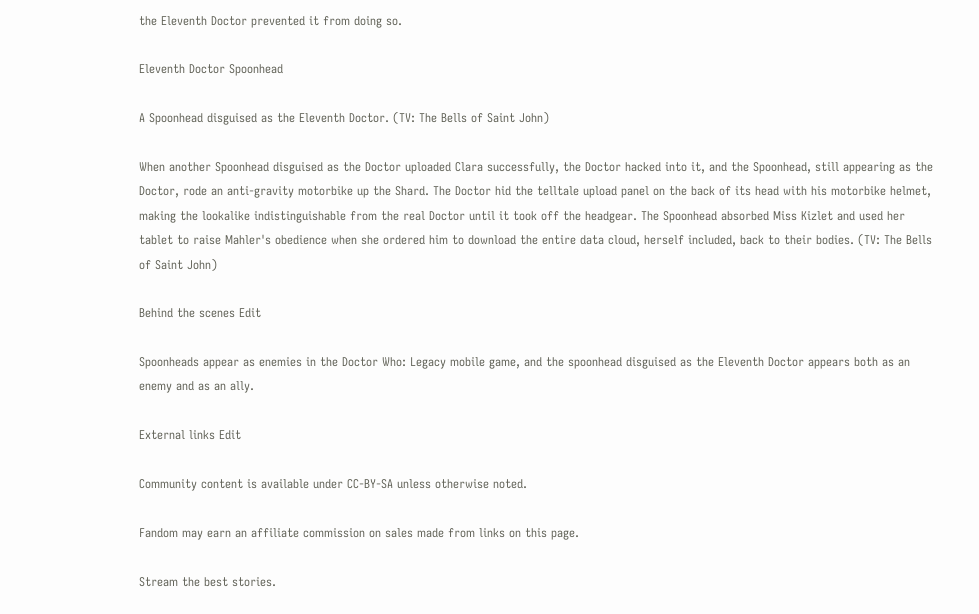the Eleventh Doctor prevented it from doing so.

Eleventh Doctor Spoonhead

A Spoonhead disguised as the Eleventh Doctor. (TV: The Bells of Saint John)

When another Spoonhead disguised as the Doctor uploaded Clara successfully, the Doctor hacked into it, and the Spoonhead, still appearing as the Doctor, rode an anti-gravity motorbike up the Shard. The Doctor hid the telltale upload panel on the back of its head with his motorbike helmet, making the lookalike indistinguishable from the real Doctor until it took off the headgear. The Spoonhead absorbed Miss Kizlet and used her tablet to raise Mahler's obedience when she ordered him to download the entire data cloud, herself included, back to their bodies. (TV: The Bells of Saint John)

Behind the scenes Edit

Spoonheads appear as enemies in the Doctor Who: Legacy mobile game, and the spoonhead disguised as the Eleventh Doctor appears both as an enemy and as an ally.

External links Edit

Community content is available under CC-BY-SA unless otherwise noted.

Fandom may earn an affiliate commission on sales made from links on this page.

Stream the best stories.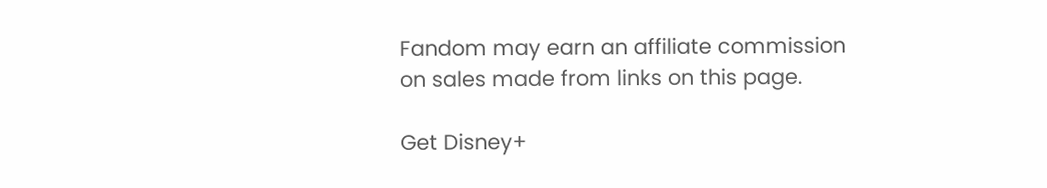Fandom may earn an affiliate commission on sales made from links on this page.

Get Disney+